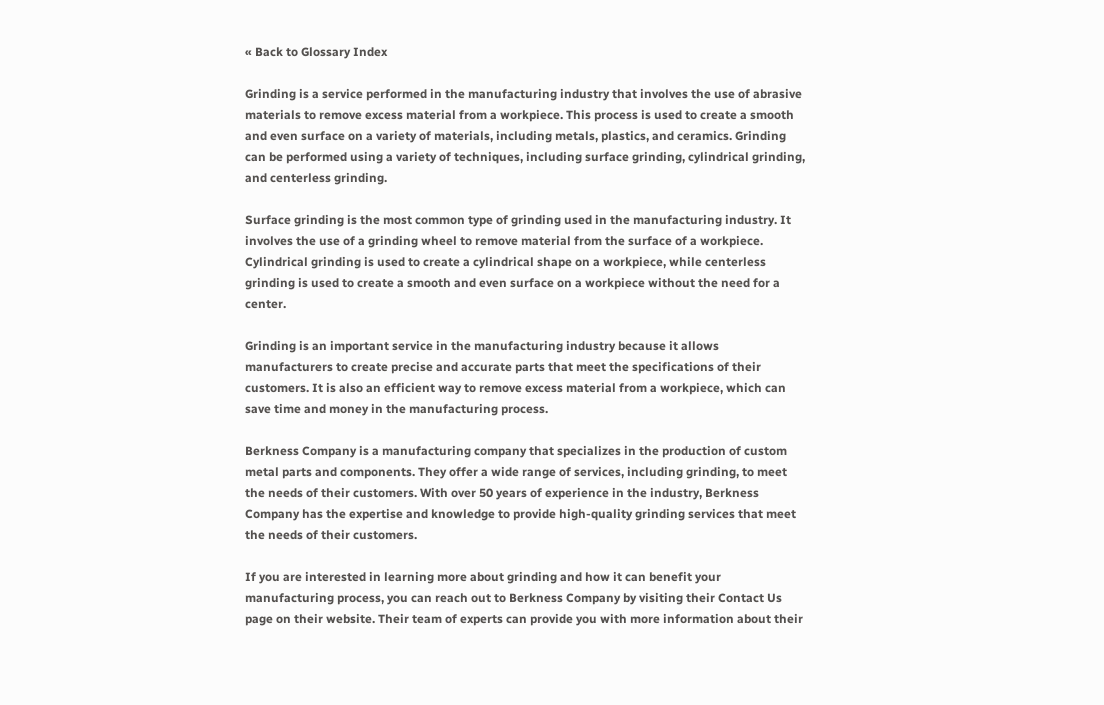« Back to Glossary Index

Grinding is a service performed in the manufacturing industry that involves the use of abrasive materials to remove excess material from a workpiece. This process is used to create a smooth and even surface on a variety of materials, including metals, plastics, and ceramics. Grinding can be performed using a variety of techniques, including surface grinding, cylindrical grinding, and centerless grinding.

Surface grinding is the most common type of grinding used in the manufacturing industry. It involves the use of a grinding wheel to remove material from the surface of a workpiece. Cylindrical grinding is used to create a cylindrical shape on a workpiece, while centerless grinding is used to create a smooth and even surface on a workpiece without the need for a center.

Grinding is an important service in the manufacturing industry because it allows manufacturers to create precise and accurate parts that meet the specifications of their customers. It is also an efficient way to remove excess material from a workpiece, which can save time and money in the manufacturing process.

Berkness Company is a manufacturing company that specializes in the production of custom metal parts and components. They offer a wide range of services, including grinding, to meet the needs of their customers. With over 50 years of experience in the industry, Berkness Company has the expertise and knowledge to provide high-quality grinding services that meet the needs of their customers.

If you are interested in learning more about grinding and how it can benefit your manufacturing process, you can reach out to Berkness Company by visiting their Contact Us page on their website. Their team of experts can provide you with more information about their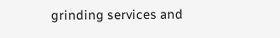grinding services and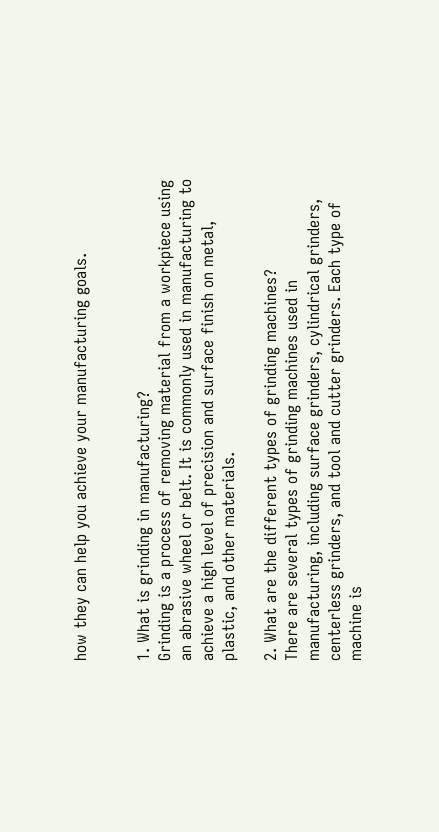how they can help you achieve your manufacturing goals.


1. What is grinding in manufacturing?
Grinding is a process of removing material from a workpiece using an abrasive wheel or belt. It is commonly used in manufacturing to achieve a high level of precision and surface finish on metal, plastic, and other materials.

2. What are the different types of grinding machines?
There are several types of grinding machines used in manufacturing, including surface grinders, cylindrical grinders, centerless grinders, and tool and cutter grinders. Each type of machine is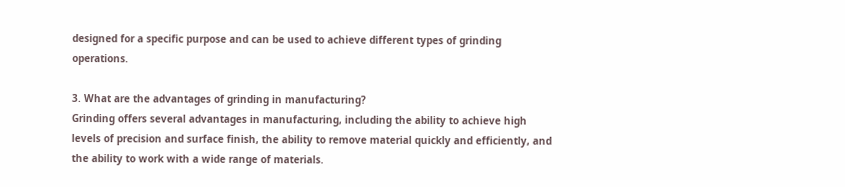designed for a specific purpose and can be used to achieve different types of grinding operations.

3. What are the advantages of grinding in manufacturing?
Grinding offers several advantages in manufacturing, including the ability to achieve high levels of precision and surface finish, the ability to remove material quickly and efficiently, and the ability to work with a wide range of materials.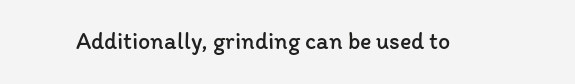Additionally, grinding can be used to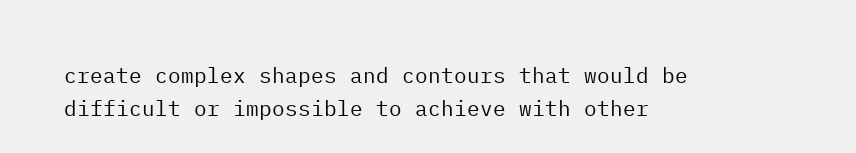create complex shapes and contours that would be difficult or impossible to achieve with other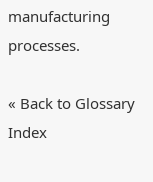manufacturing processes.

« Back to Glossary Index